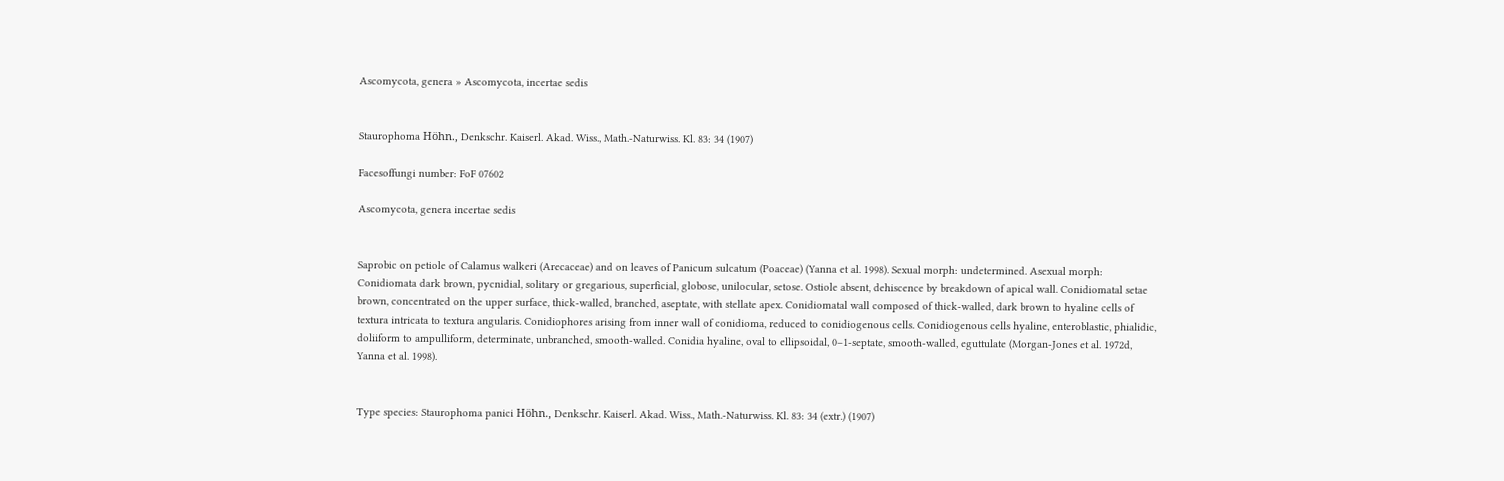Ascomycota, genera » Ascomycota, incertae sedis


Staurophoma Höhn., Denkschr. Kaiserl. Akad. Wiss., Math.-Naturwiss. Kl. 83: 34 (1907)

Facesoffungi number: FoF 07602

Ascomycota, genera incertae sedis


Saprobic on petiole of Calamus walkeri (Arecaceae) and on leaves of Panicum sulcatum (Poaceae) (Yanna et al. 1998). Sexual morph: undetermined. Asexual morph: Conidiomata dark brown, pycnidial, solitary or gregarious, superficial, globose, unilocular, setose. Ostiole absent, dehiscence by breakdown of apical wall. Conidiomatal setae brown, concentrated on the upper surface, thick-walled, branched, aseptate, with stellate apex. Conidiomatal wall composed of thick-walled, dark brown to hyaline cells of textura intricata to textura angularis. Conidiophores arising from inner wall of conidioma, reduced to conidiogenous cells. Conidiogenous cells hyaline, enteroblastic, phialidic, doliiform to ampulliform, determinate, unbranched, smooth-walled. Conidia hyaline, oval to ellipsoidal, 0–1-septate, smooth-walled, eguttulate (Morgan-Jones et al. 1972d, Yanna et al. 1998).


Type species: Staurophoma panici Höhn., Denkschr. Kaiserl. Akad. Wiss., Math.-Naturwiss. Kl. 83: 34 (extr.) (1907)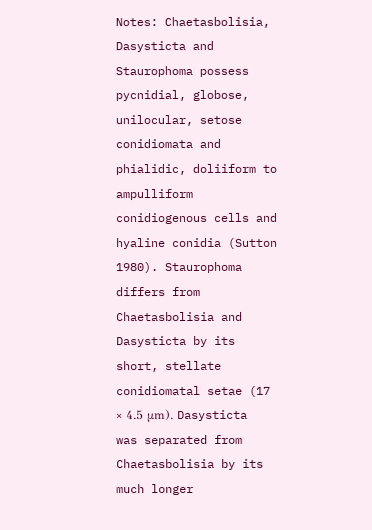Notes: Chaetasbolisia, Dasysticta and Staurophoma possess pycnidial, globose, unilocular, setose conidiomata and phialidic, doliiform to ampulliform conidiogenous cells and hyaline conidia (Sutton 1980). Staurophoma differs from Chaetasbolisia and Dasysticta by its short, stellate conidiomatal setae (17 × 4.5 μm). Dasysticta was separated from Chaetasbolisia by its much longer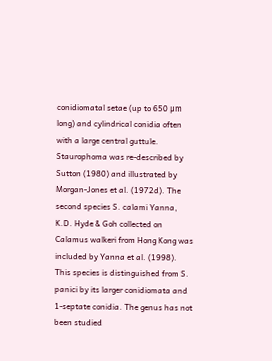conidiomatal setae (up to 650 μm long) and cylindrical conidia often with a large central guttule. Staurophoma was re-described by Sutton (1980) and illustrated by Morgan-Jones et al. (1972d). The second species S. calami Yanna, K.D. Hyde & Goh collected on Calamus walkeri from Hong Kong was included by Yanna et al. (1998). This species is distinguished from S. panici by its larger conidiomata and 1-septate conidia. The genus has not been studied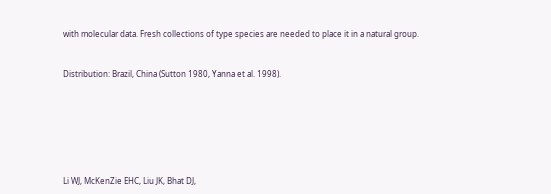with molecular data. Fresh collections of type species are needed to place it in a natural group.


Distribution: Brazil, China (Sutton 1980, Yanna et al. 1998).







Li WJ, McKenZie EHC, Liu JK, Bhat DJ,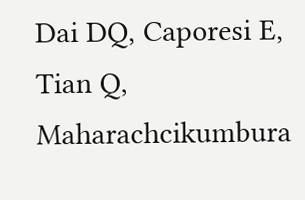Dai DQ, Caporesi E, Tian Q, Maharachcikumbura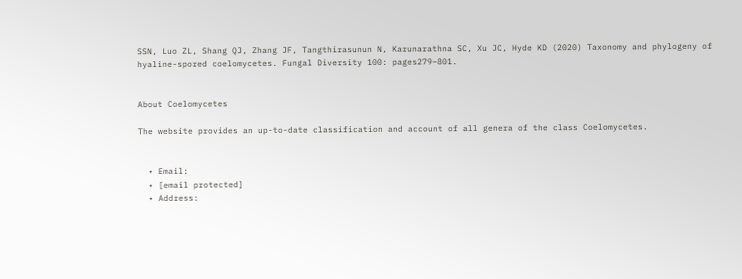SSN, Luo ZL, Shang QJ, Zhang JF, Tangthirasunun N, Karunarathna SC, Xu JC, Hyde KD (2020) Taxonomy and phylogeny of hyaline-spored coelomycetes. Fungal Diversity 100: pages279–801.


About Coelomycetes

The website provides an up-to-date classification and account of all genera of the class Coelomycetes.


  • Email:
  • [email protected]
  • Address: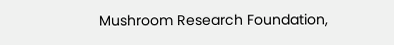Mushroom Research Foundation,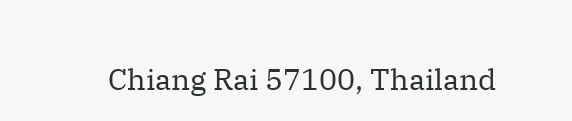Chiang Rai 57100, Thailand